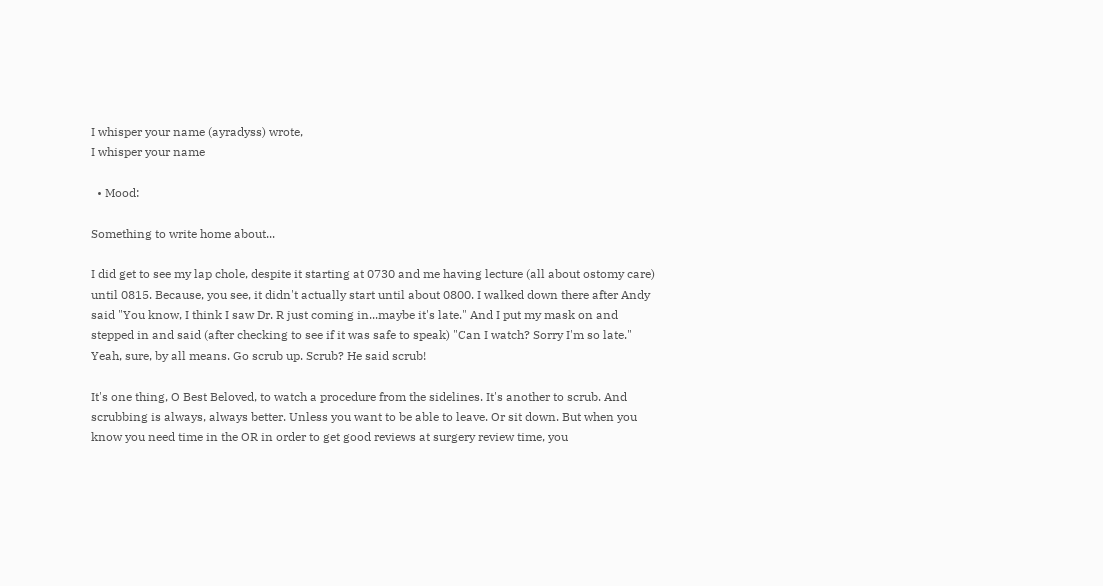I whisper your name (ayradyss) wrote,
I whisper your name

  • Mood:

Something to write home about...

I did get to see my lap chole, despite it starting at 0730 and me having lecture (all about ostomy care) until 0815. Because, you see, it didn't actually start until about 0800. I walked down there after Andy said "You know, I think I saw Dr. R just coming in...maybe it's late." And I put my mask on and stepped in and said (after checking to see if it was safe to speak) "Can I watch? Sorry I'm so late."
Yeah, sure, by all means. Go scrub up. Scrub? He said scrub!

It's one thing, O Best Beloved, to watch a procedure from the sidelines. It's another to scrub. And scrubbing is always, always better. Unless you want to be able to leave. Or sit down. But when you know you need time in the OR in order to get good reviews at surgery review time, you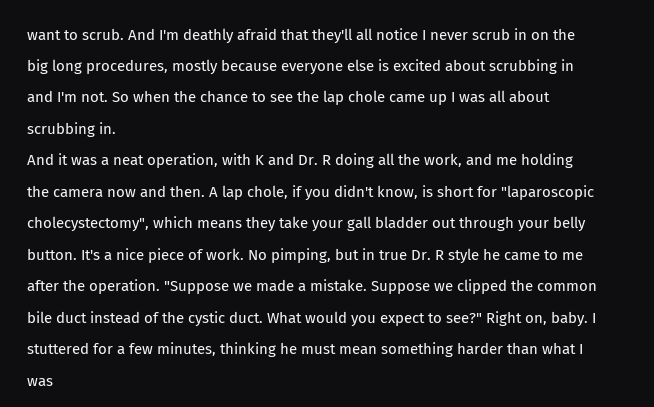want to scrub. And I'm deathly afraid that they'll all notice I never scrub in on the big long procedures, mostly because everyone else is excited about scrubbing in and I'm not. So when the chance to see the lap chole came up I was all about scrubbing in.
And it was a neat operation, with K and Dr. R doing all the work, and me holding the camera now and then. A lap chole, if you didn't know, is short for "laparoscopic cholecystectomy", which means they take your gall bladder out through your belly button. It's a nice piece of work. No pimping, but in true Dr. R style he came to me after the operation. "Suppose we made a mistake. Suppose we clipped the common bile duct instead of the cystic duct. What would you expect to see?" Right on, baby. I stuttered for a few minutes, thinking he must mean something harder than what I was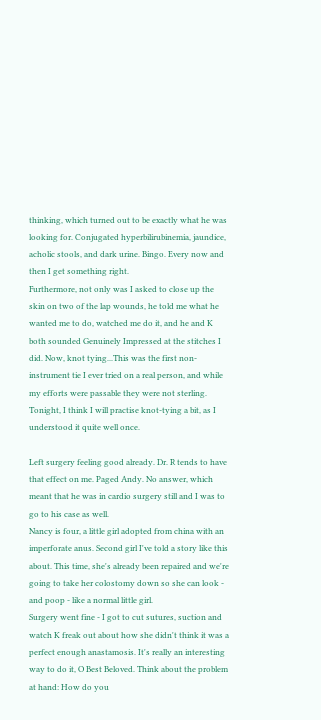thinking, which turned out to be exactly what he was looking for. Conjugated hyperbilirubinemia, jaundice, acholic stools, and dark urine. Bingo. Every now and then I get something right.
Furthermore, not only was I asked to close up the skin on two of the lap wounds, he told me what he wanted me to do, watched me do it, and he and K both sounded Genuinely Impressed at the stitches I did. Now, knot tying...This was the first non-instrument tie I ever tried on a real person, and while my efforts were passable they were not sterling. Tonight, I think I will practise knot-tying a bit, as I understood it quite well once.

Left surgery feeling good already. Dr. R tends to have that effect on me. Paged Andy. No answer, which meant that he was in cardio surgery still and I was to go to his case as well.
Nancy is four, a little girl adopted from china with an imperforate anus. Second girl I've told a story like this about. This time, she's already been repaired and we're going to take her colostomy down so she can look - and poop - like a normal little girl.
Surgery went fine - I got to cut sutures, suction and watch K freak out about how she didn't think it was a perfect enough anastamosis. It's really an interesting way to do it, O Best Beloved. Think about the problem at hand: How do you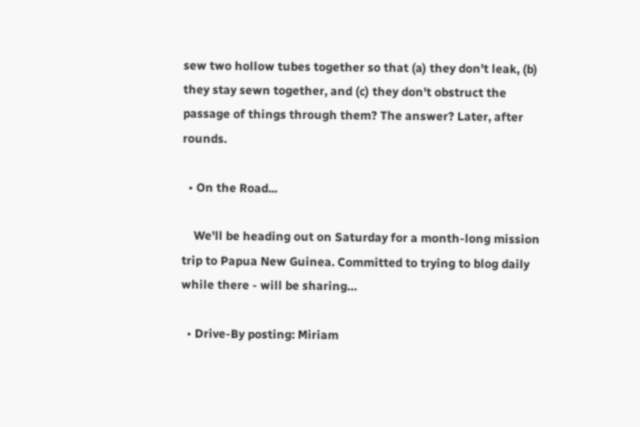sew two hollow tubes together so that (a) they don't leak, (b) they stay sewn together, and (c) they don't obstruct the passage of things through them? The answer? Later, after rounds.

  • On the Road...

    We'll be heading out on Saturday for a month-long mission trip to Papua New Guinea. Committed to trying to blog daily while there - will be sharing…

  • Drive-By posting: Miriam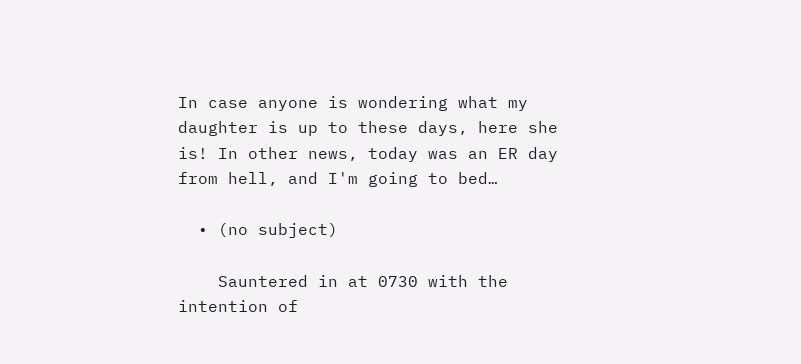In case anyone is wondering what my daughter is up to these days, here she is! In other news, today was an ER day from hell, and I'm going to bed…

  • (no subject)

    Sauntered in at 0730 with the intention of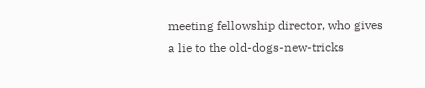meeting fellowship director, who gives a lie to the old-dogs-new-tricks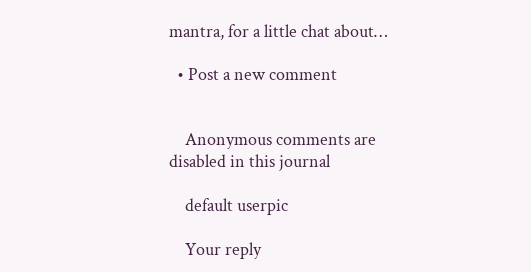mantra, for a little chat about…

  • Post a new comment


    Anonymous comments are disabled in this journal

    default userpic

    Your reply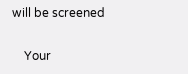will be screened

    Your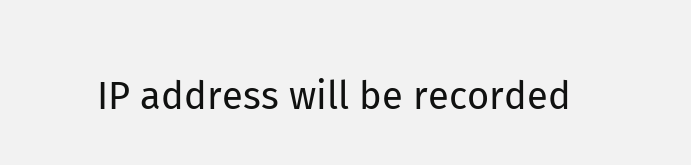IP address will be recorded